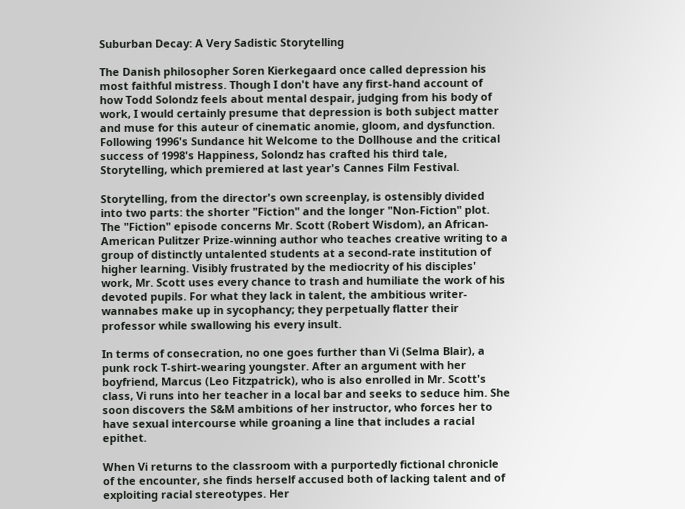Suburban Decay: A Very Sadistic Storytelling

The Danish philosopher Soren Kierkegaard once called depression his most faithful mistress. Though I don't have any first-hand account of how Todd Solondz feels about mental despair, judging from his body of work, I would certainly presume that depression is both subject matter and muse for this auteur of cinematic anomie, gloom, and dysfunction. Following 1996's Sundance hit Welcome to the Dollhouse and the critical success of 1998's Happiness, Solondz has crafted his third tale, Storytelling, which premiered at last year's Cannes Film Festival.

Storytelling, from the director's own screenplay, is ostensibly divided into two parts: the shorter "Fiction" and the longer "Non-Fiction" plot. The "Fiction" episode concerns Mr. Scott (Robert Wisdom), an African-American Pulitzer Prize-winning author who teaches creative writing to a group of distinctly untalented students at a second-rate institution of higher learning. Visibly frustrated by the mediocrity of his disciples' work, Mr. Scott uses every chance to trash and humiliate the work of his devoted pupils. For what they lack in talent, the ambitious writer-wannabes make up in sycophancy; they perpetually flatter their professor while swallowing his every insult.

In terms of consecration, no one goes further than Vi (Selma Blair), a punk rock T-shirt-wearing youngster. After an argument with her boyfriend, Marcus (Leo Fitzpatrick), who is also enrolled in Mr. Scott's class, Vi runs into her teacher in a local bar and seeks to seduce him. She soon discovers the S&M ambitions of her instructor, who forces her to have sexual intercourse while groaning a line that includes a racial epithet.

When Vi returns to the classroom with a purportedly fictional chronicle of the encounter, she finds herself accused both of lacking talent and of exploiting racial stereotypes. Her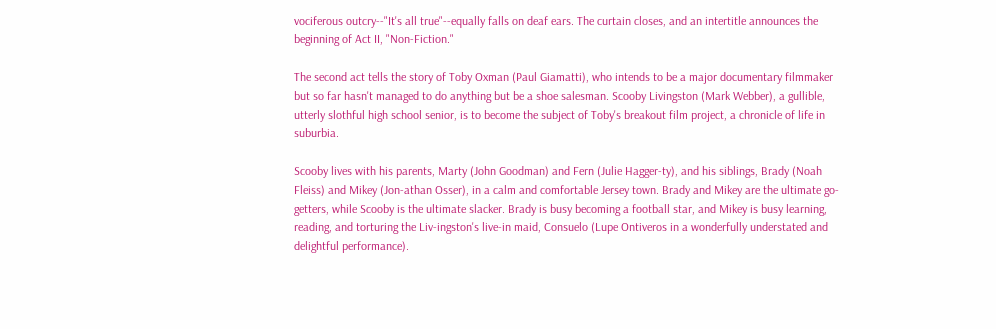vociferous outcry--"It's all true"--equally falls on deaf ears. The curtain closes, and an intertitle announces the beginning of Act II, "Non-Fiction."

The second act tells the story of Toby Oxman (Paul Giamatti), who intends to be a major documentary filmmaker but so far hasn't managed to do anything but be a shoe salesman. Scooby Livingston (Mark Webber), a gullible, utterly slothful high school senior, is to become the subject of Toby's breakout film project, a chronicle of life in suburbia.

Scooby lives with his parents, Marty (John Goodman) and Fern (Julie Hagger-ty), and his siblings, Brady (Noah Fleiss) and Mikey (Jon-athan Osser), in a calm and comfortable Jersey town. Brady and Mikey are the ultimate go-getters, while Scooby is the ultimate slacker. Brady is busy becoming a football star, and Mikey is busy learning, reading, and torturing the Liv-ingston's live-in maid, Consuelo (Lupe Ontiveros in a wonderfully understated and delightful performance).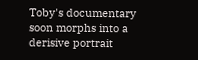Toby's documentary soon morphs into a derisive portrait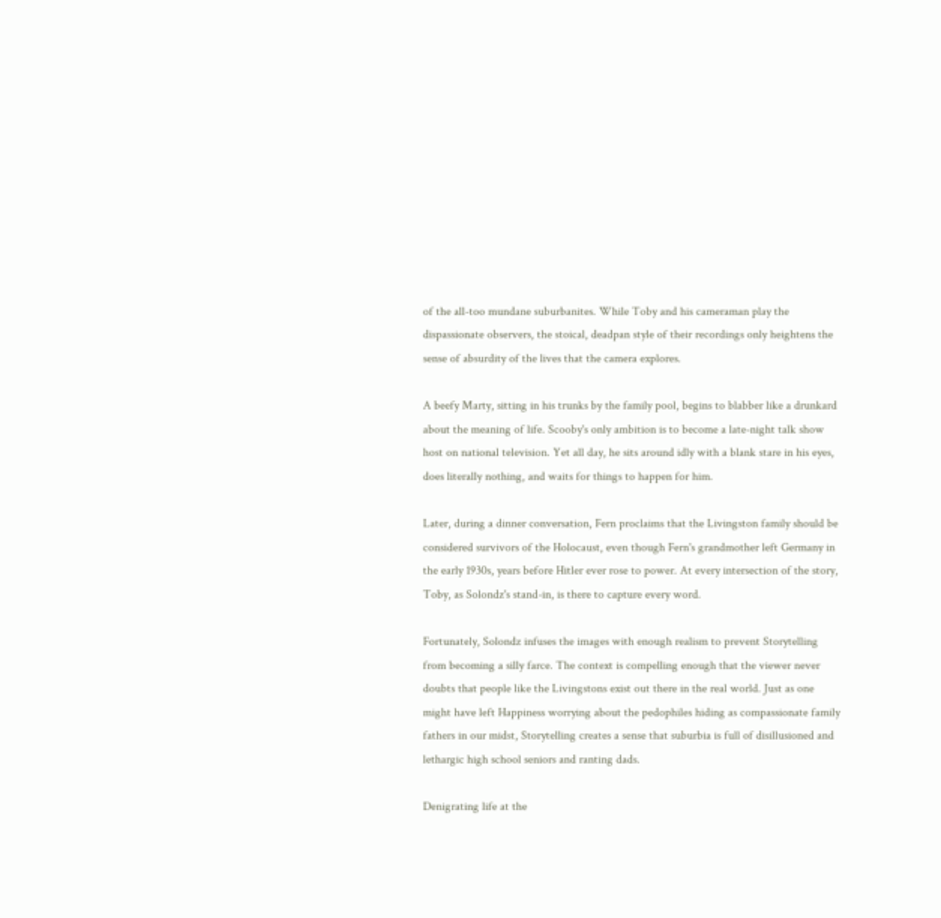of the all-too mundane suburbanites. While Toby and his cameraman play the dispassionate observers, the stoical, deadpan style of their recordings only heightens the sense of absurdity of the lives that the camera explores.

A beefy Marty, sitting in his trunks by the family pool, begins to blabber like a drunkard about the meaning of life. Scooby's only ambition is to become a late-night talk show host on national television. Yet all day, he sits around idly with a blank stare in his eyes, does literally nothing, and waits for things to happen for him.

Later, during a dinner conversation, Fern proclaims that the Livingston family should be considered survivors of the Holocaust, even though Fern's grandmother left Germany in the early 1930s, years before Hitler ever rose to power. At every intersection of the story, Toby, as Solondz's stand-in, is there to capture every word.

Fortunately, Solondz infuses the images with enough realism to prevent Storytelling from becoming a silly farce. The context is compelling enough that the viewer never doubts that people like the Livingstons exist out there in the real world. Just as one might have left Happiness worrying about the pedophiles hiding as compassionate family fathers in our midst, Storytelling creates a sense that suburbia is full of disillusioned and lethargic high school seniors and ranting dads.

Denigrating life at the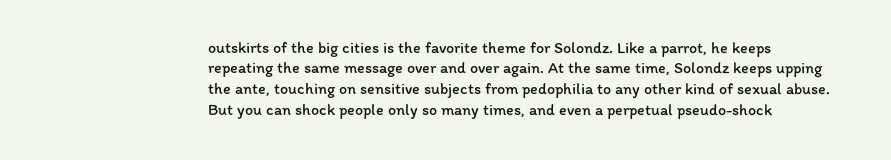outskirts of the big cities is the favorite theme for Solondz. Like a parrot, he keeps repeating the same message over and over again. At the same time, Solondz keeps upping the ante, touching on sensitive subjects from pedophilia to any other kind of sexual abuse. But you can shock people only so many times, and even a perpetual pseudo-shock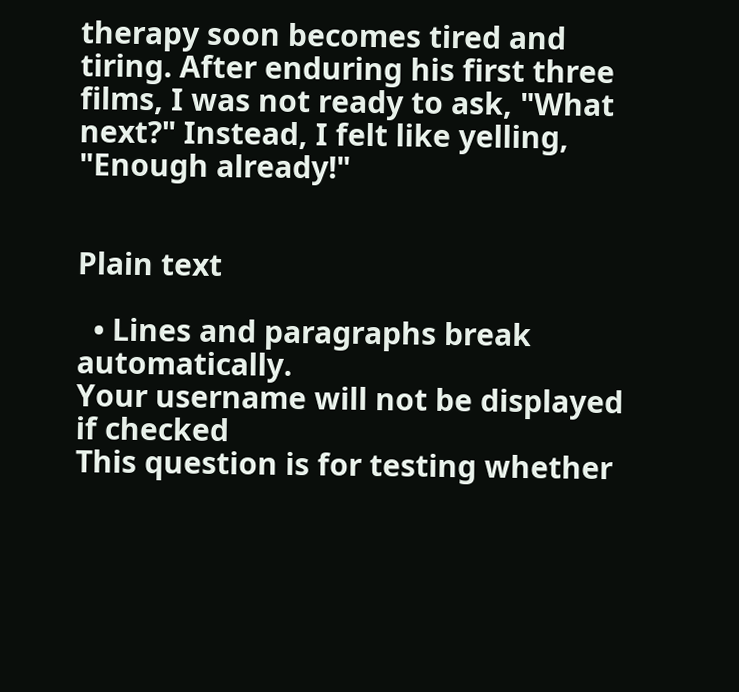therapy soon becomes tired and tiring. After enduring his first three films, I was not ready to ask, "What next?" Instead, I felt like yelling, "Enough already!"


Plain text

  • Lines and paragraphs break automatically.
Your username will not be displayed if checked
This question is for testing whether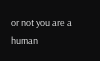or not you are a human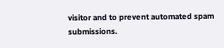visitor and to prevent automated spam submissions.